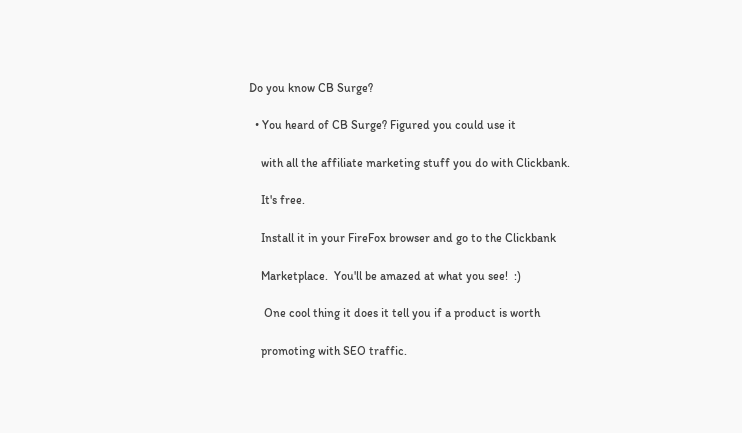Do you know CB Surge?

  • You heard of CB Surge? Figured you could use it

    with all the affiliate marketing stuff you do with Clickbank.

    It's free.

    Install it in your FireFox browser and go to the Clickbank

    Marketplace.  You'll be amazed at what you see!  :)

     One cool thing it does it tell you if a product is worth

    promoting with SEO traffic.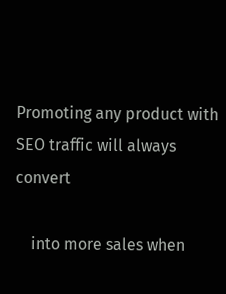Promoting any product with SEO traffic will always convert

    into more sales when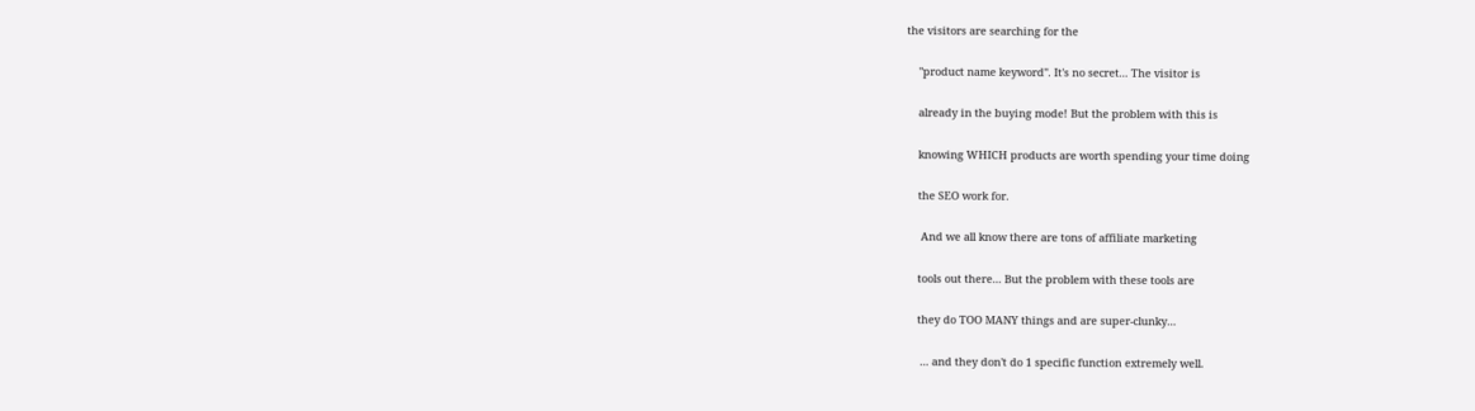the visitors are searching for the

    "product name keyword". It's no secret... The visitor is

    already in the buying mode! But the problem with this is

    knowing WHICH products are worth spending your time doing

    the SEO work for.

     And we all know there are tons of affiliate marketing

    tools out there... But the problem with these tools are

    they do TOO MANY things and are super-clunky...

     ... and they don't do 1 specific function extremely well.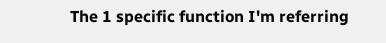The 1 specific function I'm referring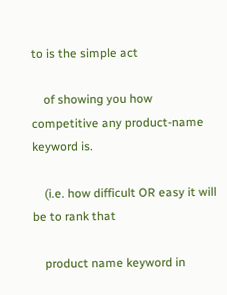to is the simple act

    of showing you how competitive any product-name keyword is.

    (i.e. how difficult OR easy it will be to rank that

    product name keyword in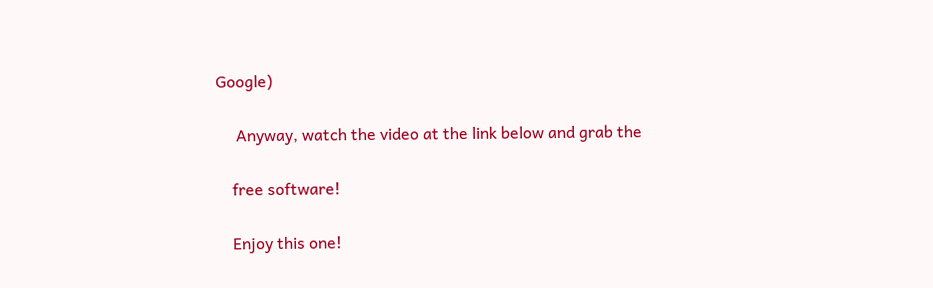Google)

     Anyway, watch the video at the link below and grab the

    free software!

    Enjoy this one!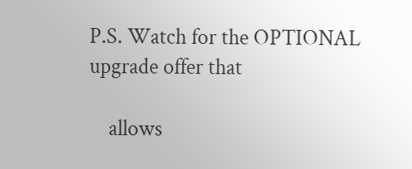P.S. Watch for the OPTIONAL upgrade offer that

    allows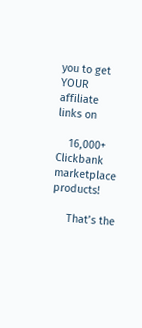you to get YOUR affiliate links on

    16,000+ Clickbank marketplace products!

     That’s the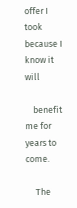offer I took because I know it will

    benefit me for years to come.

     The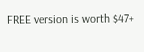FREE version is worth $47+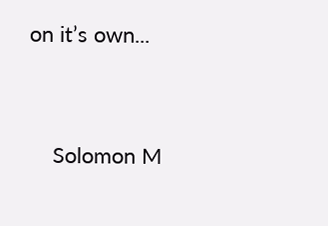on it’s own...




    Solomon M